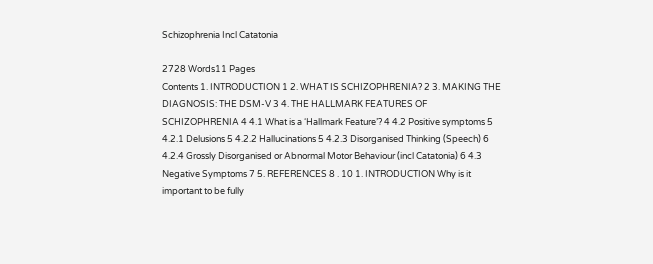Schizophrenia Incl Catatonia

2728 Words11 Pages
Contents 1. INTRODUCTION 1 2. WHAT IS SCHIZOPHRENIA? 2 3. MAKING THE DIAGNOSIS: THE DSM-V 3 4. THE HALLMARK FEATURES OF SCHIZOPHRENIA 4 4.1 What is a ‘Hallmark Feature’? 4 4.2 Positive symptoms 5 4.2.1 Delusions 5 4.2.2 Hallucinations 5 4.2.3 Disorganised Thinking (Speech) 6 4.2.4 Grossly Disorganised or Abnormal Motor Behaviour (incl Catatonia) 6 4.3 Negative Symptoms 7 5. REFERENCES 8 . 10 1. INTRODUCTION Why is it important to be fully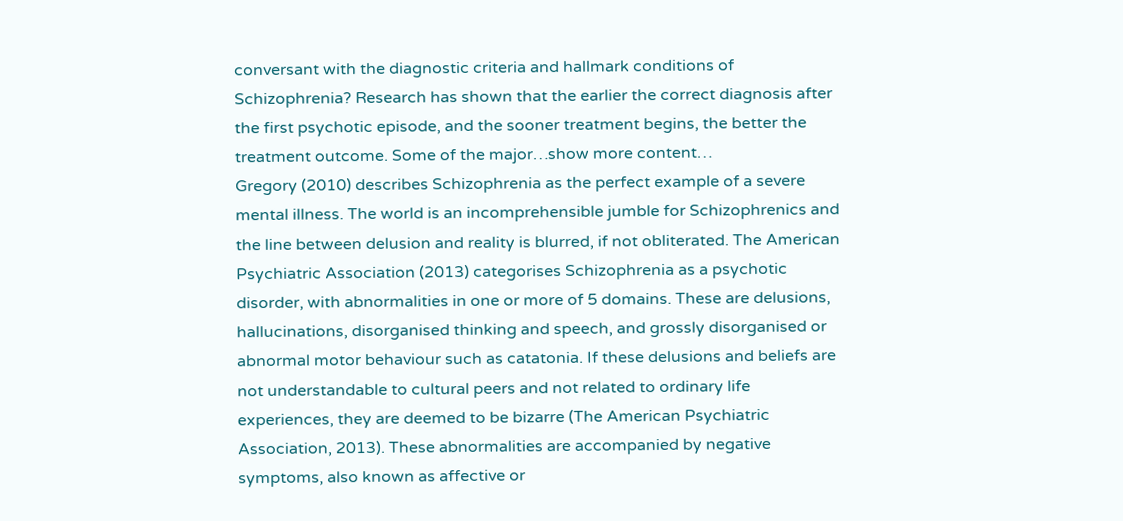conversant with the diagnostic criteria and hallmark conditions of Schizophrenia? Research has shown that the earlier the correct diagnosis after the first psychotic episode, and the sooner treatment begins, the better the treatment outcome. Some of the major…show more content…
Gregory (2010) describes Schizophrenia as the perfect example of a severe mental illness. The world is an incomprehensible jumble for Schizophrenics and the line between delusion and reality is blurred, if not obliterated. The American Psychiatric Association (2013) categorises Schizophrenia as a psychotic disorder, with abnormalities in one or more of 5 domains. These are delusions, hallucinations, disorganised thinking and speech, and grossly disorganised or abnormal motor behaviour such as catatonia. If these delusions and beliefs are not understandable to cultural peers and not related to ordinary life experiences, they are deemed to be bizarre (The American Psychiatric Association, 2013). These abnormalities are accompanied by negative symptoms, also known as affective or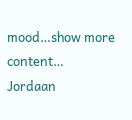mood…show more content…
Jordaan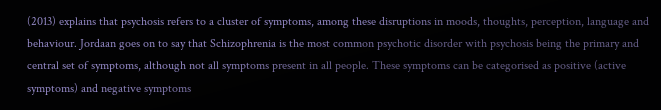(2013) explains that psychosis refers to a cluster of symptoms, among these disruptions in moods, thoughts, perception, language and behaviour. Jordaan goes on to say that Schizophrenia is the most common psychotic disorder with psychosis being the primary and central set of symptoms, although not all symptoms present in all people. These symptoms can be categorised as positive (active symptoms) and negative symptoms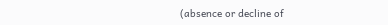(absence or decline of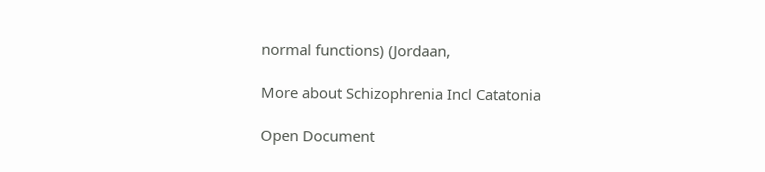normal functions) (Jordaan,

More about Schizophrenia Incl Catatonia

Open Document